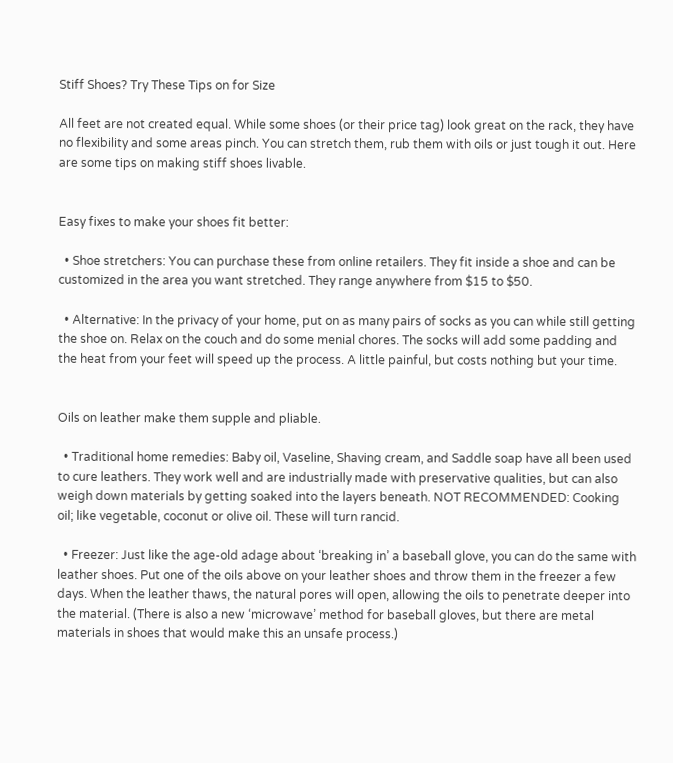Stiff Shoes? Try These Tips on for Size

All feet are not created equal. While some shoes (or their price tag) look great on the rack, they have no flexibility and some areas pinch. You can stretch them, rub them with oils or just tough it out. Here are some tips on making stiff shoes livable.


Easy fixes to make your shoes fit better:

  • Shoe stretchers: You can purchase these from online retailers. They fit inside a shoe and can be customized in the area you want stretched. They range anywhere from $15 to $50.

  • Alternative: In the privacy of your home, put on as many pairs of socks as you can while still getting the shoe on. Relax on the couch and do some menial chores. The socks will add some padding and the heat from your feet will speed up the process. A little painful, but costs nothing but your time.


Oils on leather make them supple and pliable.

  • Traditional home remedies: Baby oil, Vaseline, Shaving cream, and Saddle soap have all been used to cure leathers. They work well and are industrially made with preservative qualities, but can also weigh down materials by getting soaked into the layers beneath. NOT RECOMMENDED: Cooking oil; like vegetable, coconut or olive oil. These will turn rancid.

  • Freezer: Just like the age-old adage about ‘breaking in’ a baseball glove, you can do the same with leather shoes. Put one of the oils above on your leather shoes and throw them in the freezer a few days. When the leather thaws, the natural pores will open, allowing the oils to penetrate deeper into the material. (There is also a new ‘microwave’ method for baseball gloves, but there are metal materials in shoes that would make this an unsafe process.)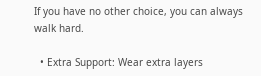If you have no other choice, you can always walk hard.

  • Extra Support: Wear extra layers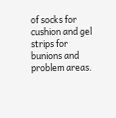of socks for cushion and gel strips for bunions and problem areas.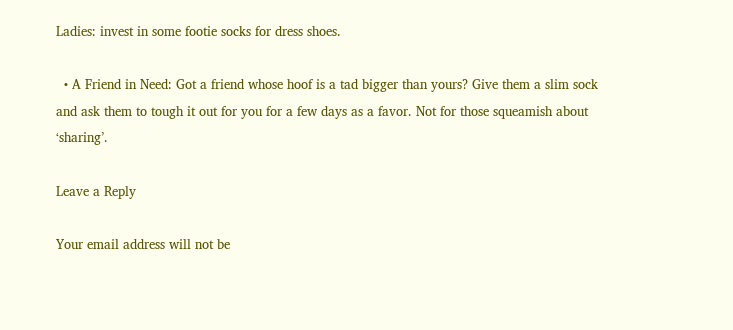Ladies: invest in some footie socks for dress shoes.

  • A Friend in Need: Got a friend whose hoof is a tad bigger than yours? Give them a slim sock and ask them to tough it out for you for a few days as a favor. Not for those squeamish about ‘sharing’.

Leave a Reply

Your email address will not be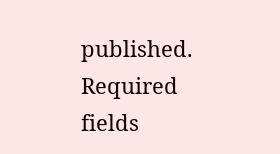published. Required fields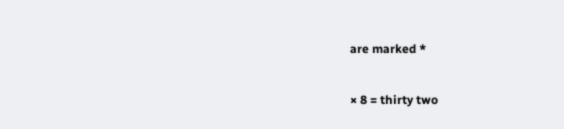are marked *

× 8 = thirty two